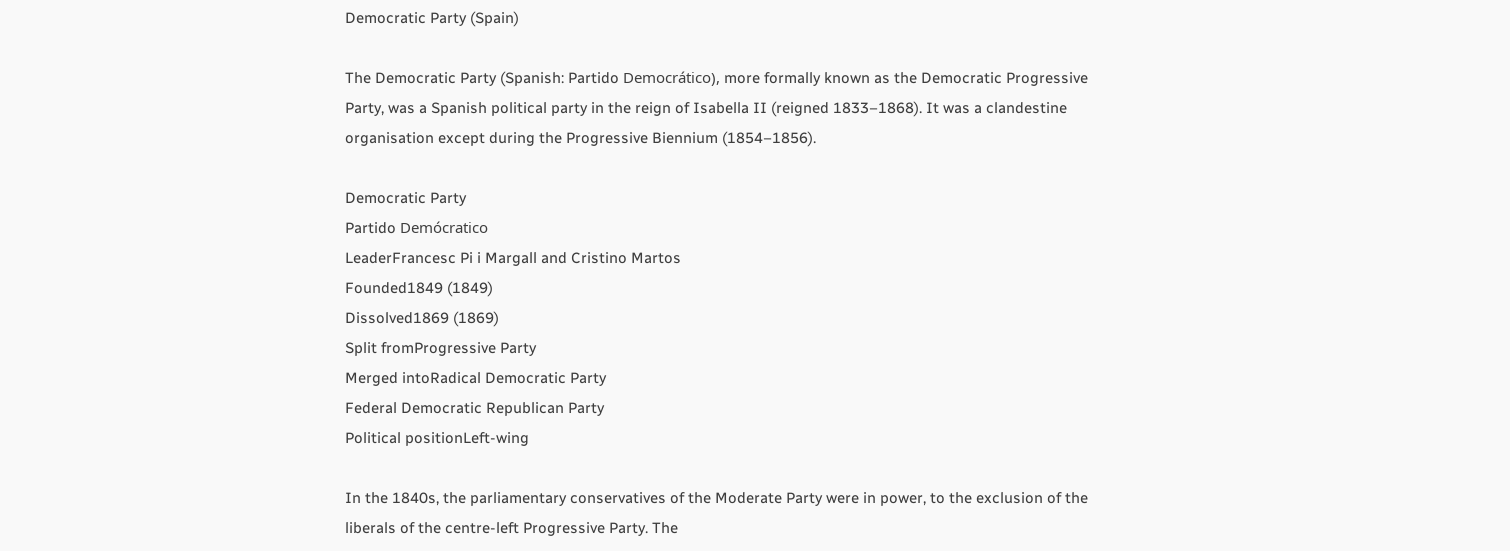Democratic Party (Spain)

The Democratic Party (Spanish: Partido Democrático), more formally known as the Democratic Progressive Party, was a Spanish political party in the reign of Isabella II (reigned 1833–1868). It was a clandestine organisation except during the Progressive Biennium (1854–1856).

Democratic Party
Partido Demócratico
LeaderFrancesc Pi i Margall and Cristino Martos
Founded1849 (1849)
Dissolved1869 (1869)
Split fromProgressive Party
Merged intoRadical Democratic Party
Federal Democratic Republican Party
Political positionLeft-wing

In the 1840s, the parliamentary conservatives of the Moderate Party were in power, to the exclusion of the liberals of the centre-left Progressive Party. The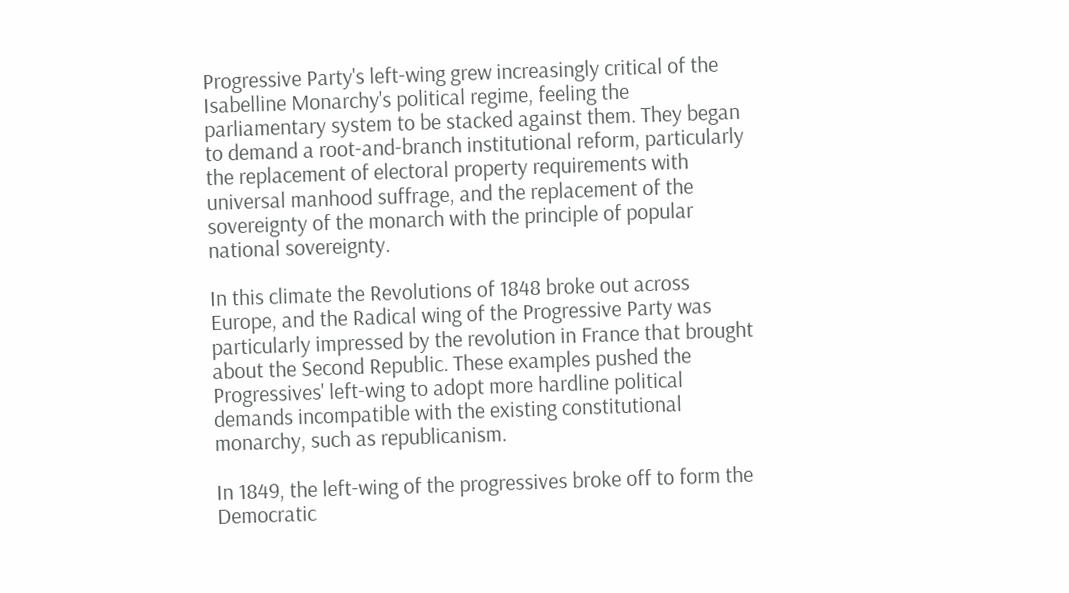Progressive Party's left-wing grew increasingly critical of the Isabelline Monarchy's political regime, feeling the parliamentary system to be stacked against them. They began to demand a root-and-branch institutional reform, particularly the replacement of electoral property requirements with universal manhood suffrage, and the replacement of the sovereignty of the monarch with the principle of popular national sovereignty.

In this climate the Revolutions of 1848 broke out across Europe, and the Radical wing of the Progressive Party was particularly impressed by the revolution in France that brought about the Second Republic. These examples pushed the Progressives' left-wing to adopt more hardline political demands incompatible with the existing constitutional monarchy, such as republicanism.

In 1849, the left-wing of the progressives broke off to form the Democratic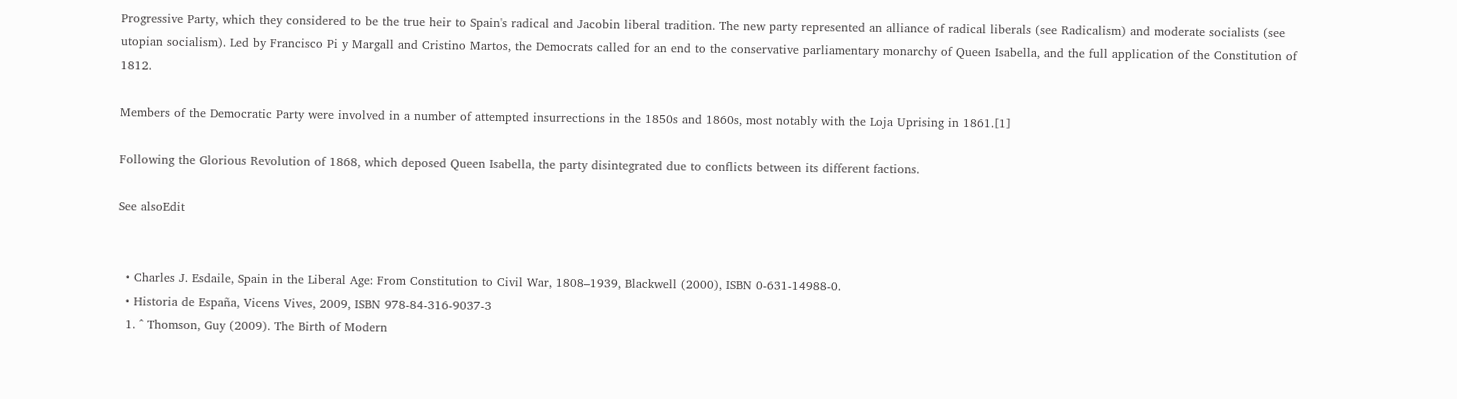Progressive Party, which they considered to be the true heir to Spain's radical and Jacobin liberal tradition. The new party represented an alliance of radical liberals (see Radicalism) and moderate socialists (see utopian socialism). Led by Francisco Pi y Margall and Cristino Martos, the Democrats called for an end to the conservative parliamentary monarchy of Queen Isabella, and the full application of the Constitution of 1812.

Members of the Democratic Party were involved in a number of attempted insurrections in the 1850s and 1860s, most notably with the Loja Uprising in 1861.[1]

Following the Glorious Revolution of 1868, which deposed Queen Isabella, the party disintegrated due to conflicts between its different factions.

See alsoEdit


  • Charles J. Esdaile, Spain in the Liberal Age: From Constitution to Civil War, 1808–1939, Blackwell (2000), ISBN 0-631-14988-0.
  • Historia de España, Vicens Vives, 2009, ISBN 978-84-316-9037-3
  1. ^ Thomson, Guy (2009). The Birth of Modern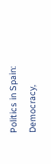Politics in Spain: Democracy,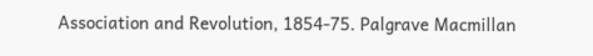Association and Revolution, 1854-75. Palgrave Macmillan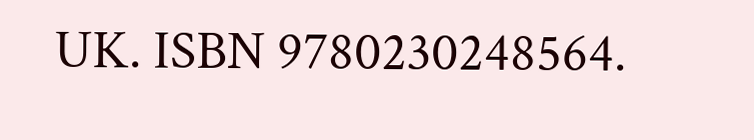UK. ISBN 9780230248564.